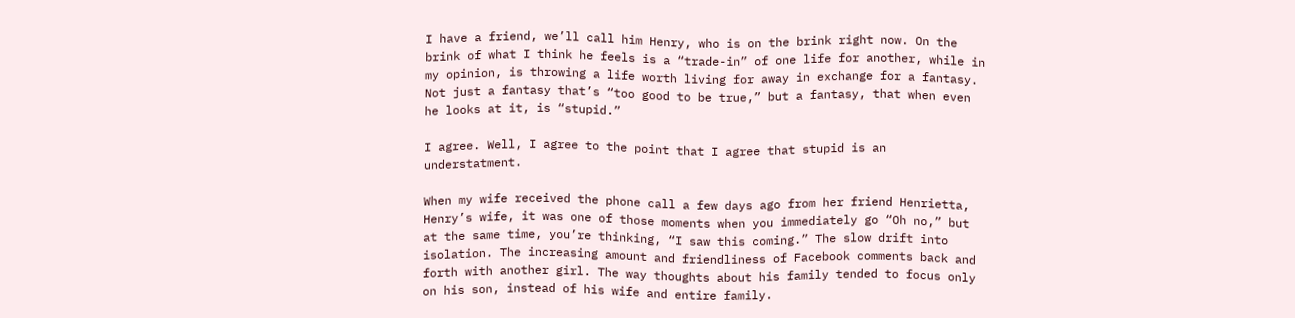I have a friend, we’ll call him Henry, who is on the brink right now. On the brink of what I think he feels is a “trade-in” of one life for another, while in my opinion, is throwing a life worth living for away in exchange for a fantasy. Not just a fantasy that’s “too good to be true,” but a fantasy, that when even he looks at it, is “stupid.”

I agree. Well, I agree to the point that I agree that stupid is an understatment.

When my wife received the phone call a few days ago from her friend Henrietta, Henry’s wife, it was one of those moments when you immediately go “Oh no,” but at the same time, you’re thinking, “I saw this coming.” The slow drift into isolation. The increasing amount and friendliness of Facebook comments back and forth with another girl. The way thoughts about his family tended to focus only on his son, instead of his wife and entire family.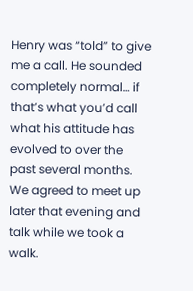Henry was “told” to give me a call. He sounded completely normal… if that’s what you’d call what his attitude has evolved to over the past several months. We agreed to meet up later that evening and talk while we took a walk.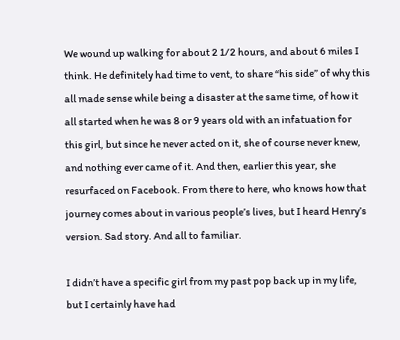We wound up walking for about 2 1/2 hours, and about 6 miles I think. He definitely had time to vent, to share “his side” of why this all made sense while being a disaster at the same time, of how it all started when he was 8 or 9 years old with an infatuation for this girl, but since he never acted on it, she of course never knew, and nothing ever came of it. And then, earlier this year, she resurfaced on Facebook. From there to here, who knows how that journey comes about in various people’s lives, but I heard Henry’s version. Sad story. And all to familiar.

I didn’t have a specific girl from my past pop back up in my life, but I certainly have had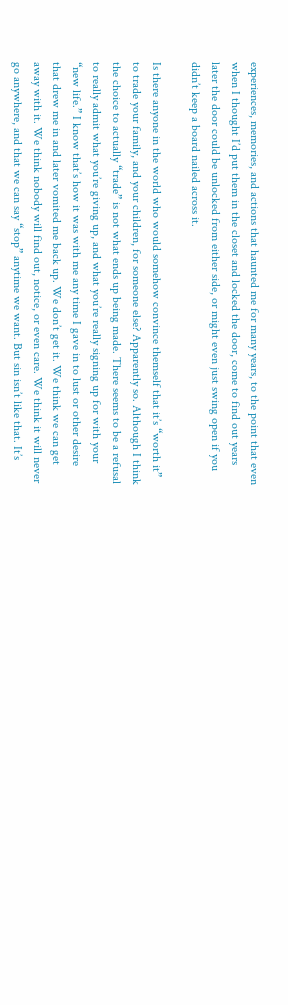experiences, memories, and actions that haunted me for many years, to the point that even when I thought I’d put them in the closet and locked the door, come to find out years later the door could be unlocked from either side, or might even just swing open if you didn’t keep a board nailed across it.

Is there anyone in the world who would somehow convince themself that it’s “worth it” to trade your family, and your children, for someone else? Apparently so. Although I think the choice to actually “trade” is not what ends up being made. There seems to be a refusal to really admit what you’re giving up, and what you’re really signing up for with your “new life.” I know that’s how it was with me any time I gave in to lust or other desire that drew me in and later vomited me back up. We don’t get it. We think we can get away with it. We think nobody will find out, notice, or even care. We think it will never go anywhere, and that we can say “stop” anytime we want. But sin isn’t like that. It’s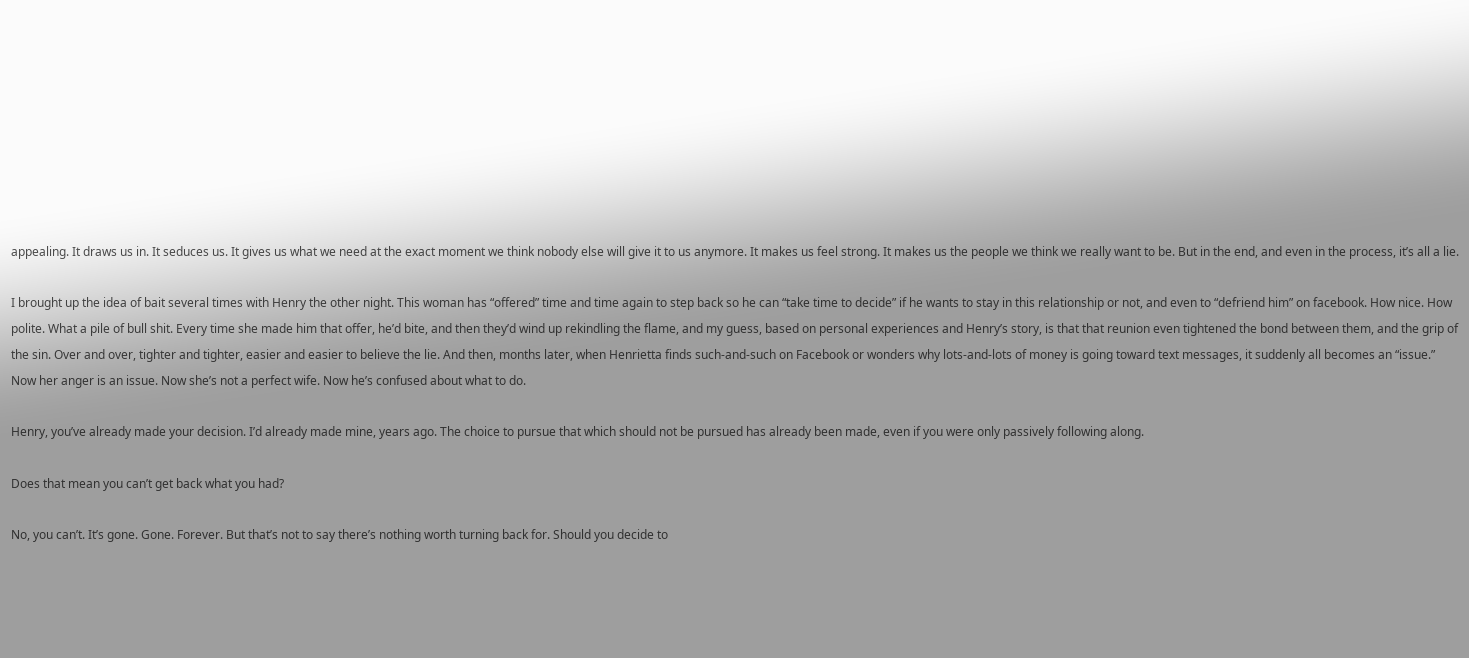appealing. It draws us in. It seduces us. It gives us what we need at the exact moment we think nobody else will give it to us anymore. It makes us feel strong. It makes us the people we think we really want to be. But in the end, and even in the process, it’s all a lie.

I brought up the idea of bait several times with Henry the other night. This woman has “offered” time and time again to step back so he can “take time to decide” if he wants to stay in this relationship or not, and even to “defriend him” on facebook. How nice. How polite. What a pile of bull shit. Every time she made him that offer, he’d bite, and then they’d wind up rekindling the flame, and my guess, based on personal experiences and Henry’s story, is that that reunion even tightened the bond between them, and the grip of the sin. Over and over, tighter and tighter, easier and easier to believe the lie. And then, months later, when Henrietta finds such-and-such on Facebook or wonders why lots-and-lots of money is going toward text messages, it suddenly all becomes an “issue.” Now her anger is an issue. Now she’s not a perfect wife. Now he’s confused about what to do.

Henry, you’ve already made your decision. I’d already made mine, years ago. The choice to pursue that which should not be pursued has already been made, even if you were only passively following along.

Does that mean you can’t get back what you had?

No, you can’t. It’s gone. Gone. Forever. But that’s not to say there’s nothing worth turning back for. Should you decide to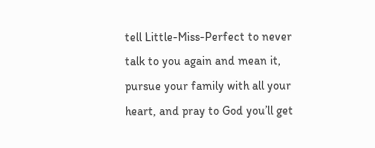tell Little-Miss-Perfect to never talk to you again and mean it, pursue your family with all your heart, and pray to God you’ll get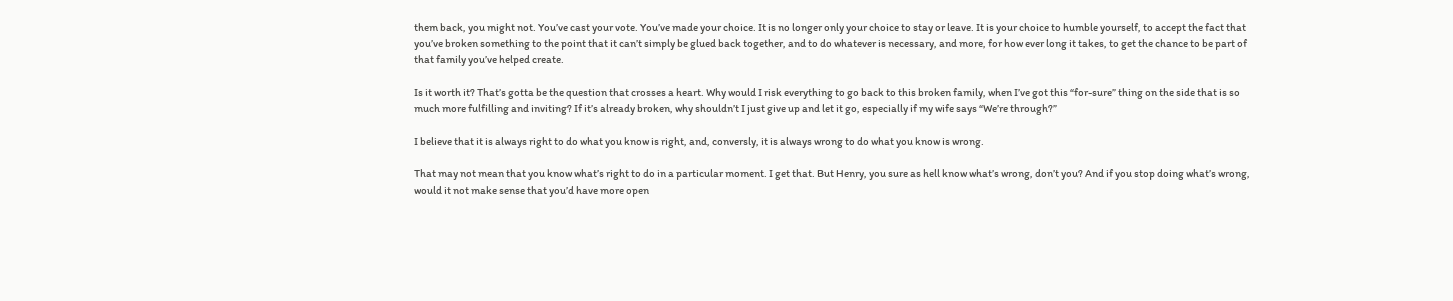them back, you might not. You’ve cast your vote. You’ve made your choice. It is no longer only your choice to stay or leave. It is your choice to humble yourself, to accept the fact that you’ve broken something to the point that it can’t simply be glued back together, and to do whatever is necessary, and more, for how ever long it takes, to get the chance to be part of that family you’ve helped create.

Is it worth it? That’s gotta be the question that crosses a heart. Why would I risk everything to go back to this broken family, when I’ve got this “for-sure” thing on the side that is so much more fulfilling and inviting? If it’s already broken, why shouldn’t I just give up and let it go, especially if my wife says “We’re through?”

I believe that it is always right to do what you know is right, and, conversly, it is always wrong to do what you know is wrong.

That may not mean that you know what’s right to do in a particular moment. I get that. But Henry, you sure as hell know what’s wrong, don’t you? And if you stop doing what’s wrong, would it not make sense that you’d have more open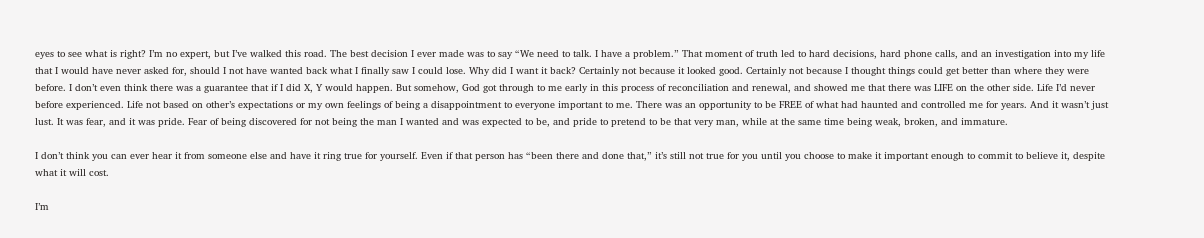eyes to see what is right? I’m no expert, but I’ve walked this road. The best decision I ever made was to say “We need to talk. I have a problem.” That moment of truth led to hard decisions, hard phone calls, and an investigation into my life that I would have never asked for, should I not have wanted back what I finally saw I could lose. Why did I want it back? Certainly not because it looked good. Certainly not because I thought things could get better than where they were before. I don’t even think there was a guarantee that if I did X, Y would happen. But somehow, God got through to me early in this process of reconciliation and renewal, and showed me that there was LIFE on the other side. Life I’d never before experienced. Life not based on other’s expectations or my own feelings of being a disappointment to everyone important to me. There was an opportunity to be FREE of what had haunted and controlled me for years. And it wasn’t just lust. It was fear, and it was pride. Fear of being discovered for not being the man I wanted and was expected to be, and pride to pretend to be that very man, while at the same time being weak, broken, and immature.

I don’t think you can ever hear it from someone else and have it ring true for yourself. Even if that person has “been there and done that,” it’s still not true for you until you choose to make it important enough to commit to believe it, despite what it will cost.

I’m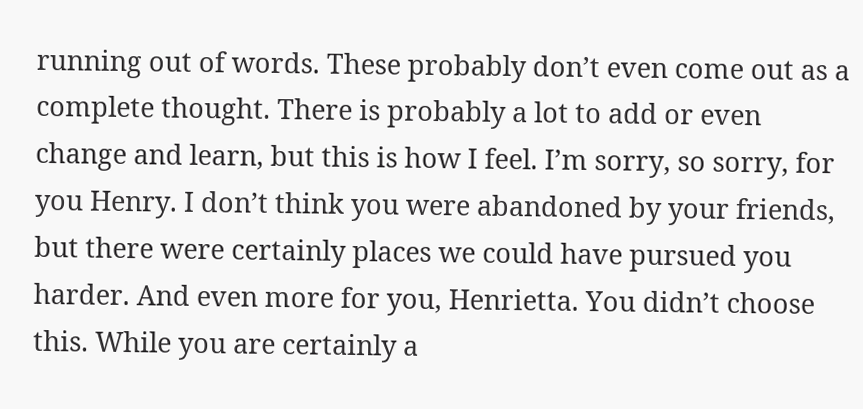running out of words. These probably don’t even come out as a complete thought. There is probably a lot to add or even change and learn, but this is how I feel. I’m sorry, so sorry, for you Henry. I don’t think you were abandoned by your friends, but there were certainly places we could have pursued you harder. And even more for you, Henrietta. You didn’t choose this. While you are certainly a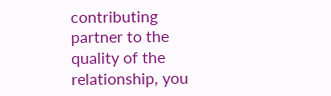contributing partner to the quality of the relationship, you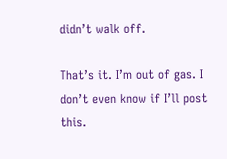didn’t walk off.

That’s it. I’m out of gas. I don’t even know if I’ll post this.